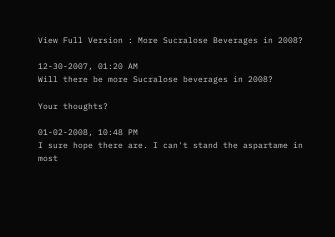View Full Version : More Sucralose Beverages in 2008?

12-30-2007, 01:20 AM
Will there be more Sucralose beverages in 2008?

Your thoughts?

01-02-2008, 10:48 PM
I sure hope there are. I can't stand the aspartame in most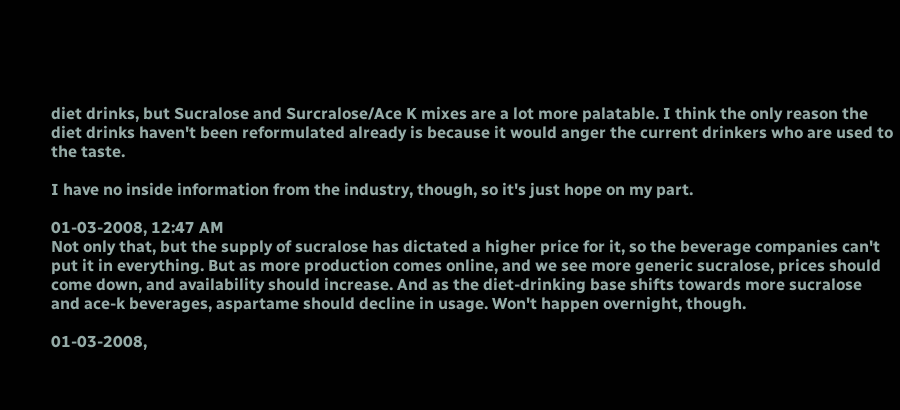diet drinks, but Sucralose and Surcralose/Ace K mixes are a lot more palatable. I think the only reason the diet drinks haven't been reformulated already is because it would anger the current drinkers who are used to the taste.

I have no inside information from the industry, though, so it's just hope on my part.

01-03-2008, 12:47 AM
Not only that, but the supply of sucralose has dictated a higher price for it, so the beverage companies can't put it in everything. But as more production comes online, and we see more generic sucralose, prices should come down, and availability should increase. And as the diet-drinking base shifts towards more sucralose and ace-k beverages, aspartame should decline in usage. Won't happen overnight, though.

01-03-2008,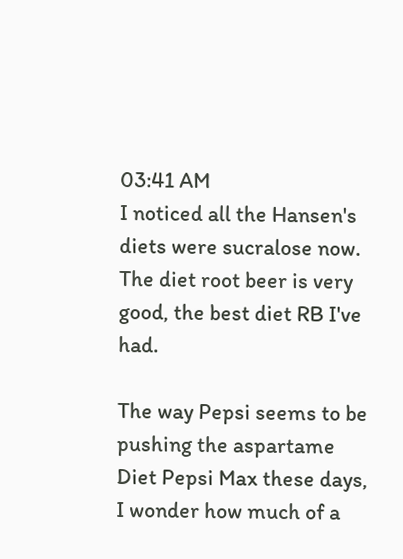03:41 AM
I noticed all the Hansen's diets were sucralose now. The diet root beer is very good, the best diet RB I've had.

The way Pepsi seems to be pushing the aspartame Diet Pepsi Max these days, I wonder how much of a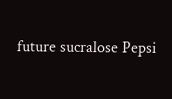future sucralose Pepsi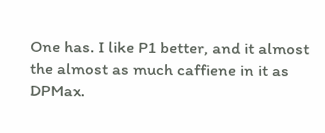One has. I like P1 better, and it almost the almost as much caffiene in it as DPMax.